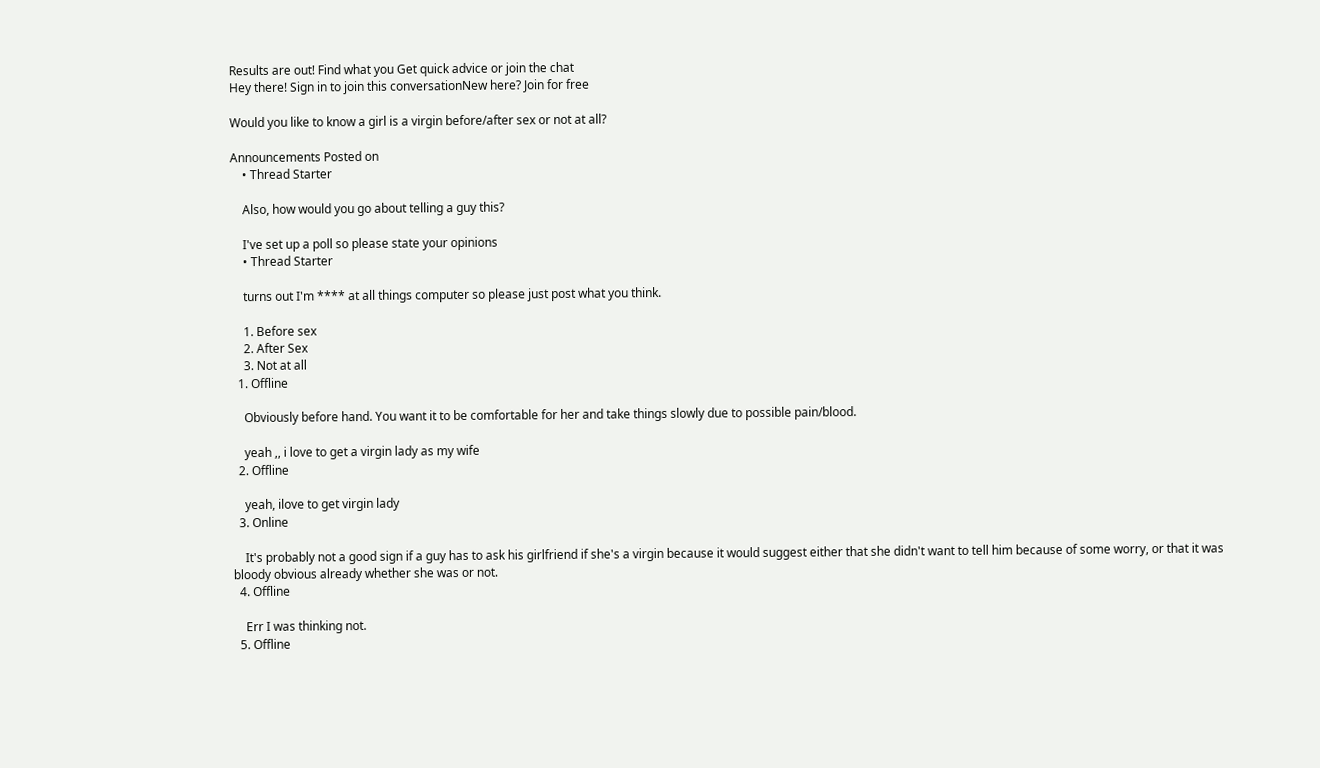Results are out! Find what you Get quick advice or join the chat
Hey there! Sign in to join this conversationNew here? Join for free

Would you like to know a girl is a virgin before/after sex or not at all?

Announcements Posted on
    • Thread Starter

    Also, how would you go about telling a guy this?

    I've set up a poll so please state your opinions
    • Thread Starter

    turns out I'm **** at all things computer so please just post what you think.

    1. Before sex
    2. After Sex
    3. Not at all
  1. Offline

    Obviously before hand. You want it to be comfortable for her and take things slowly due to possible pain/blood.

    yeah ,, i love to get a virgin lady as my wife
  2. Offline

    yeah, ilove to get virgin lady
  3. Online

    It's probably not a good sign if a guy has to ask his girlfriend if she's a virgin because it would suggest either that she didn't want to tell him because of some worry, or that it was bloody obvious already whether she was or not.
  4. Offline

    Err I was thinking not.
  5. Offline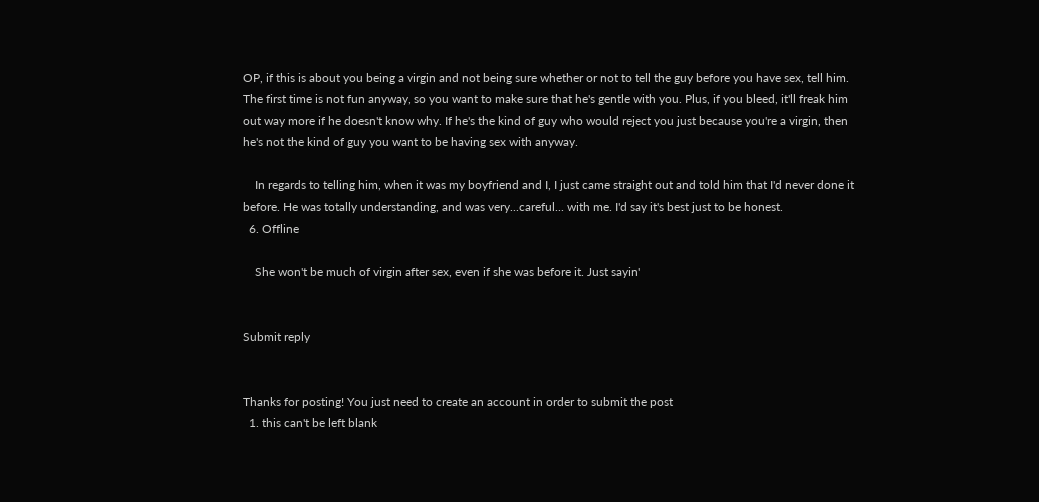OP, if this is about you being a virgin and not being sure whether or not to tell the guy before you have sex, tell him. The first time is not fun anyway, so you want to make sure that he's gentle with you. Plus, if you bleed, it'll freak him out way more if he doesn't know why. If he's the kind of guy who would reject you just because you're a virgin, then he's not the kind of guy you want to be having sex with anyway.

    In regards to telling him, when it was my boyfriend and I, I just came straight out and told him that I'd never done it before. He was totally understanding, and was very...careful... with me. I'd say it's best just to be honest.
  6. Offline

    She won't be much of virgin after sex, even if she was before it. Just sayin'


Submit reply


Thanks for posting! You just need to create an account in order to submit the post
  1. this can't be left blank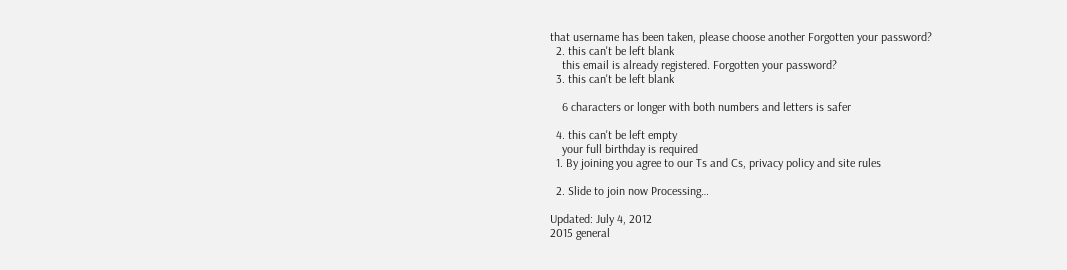that username has been taken, please choose another Forgotten your password?
  2. this can't be left blank
    this email is already registered. Forgotten your password?
  3. this can't be left blank

    6 characters or longer with both numbers and letters is safer

  4. this can't be left empty
    your full birthday is required
  1. By joining you agree to our Ts and Cs, privacy policy and site rules

  2. Slide to join now Processing…

Updated: July 4, 2012
2015 general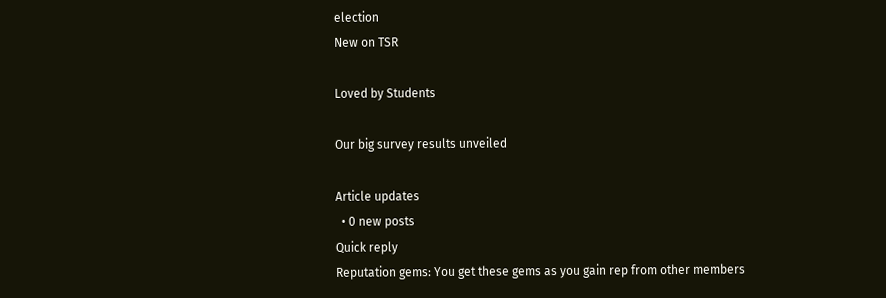election
New on TSR

Loved by Students

Our big survey results unveiled

Article updates
  • 0 new posts
Quick reply
Reputation gems: You get these gems as you gain rep from other members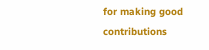for making good contributions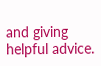and giving helpful advice.